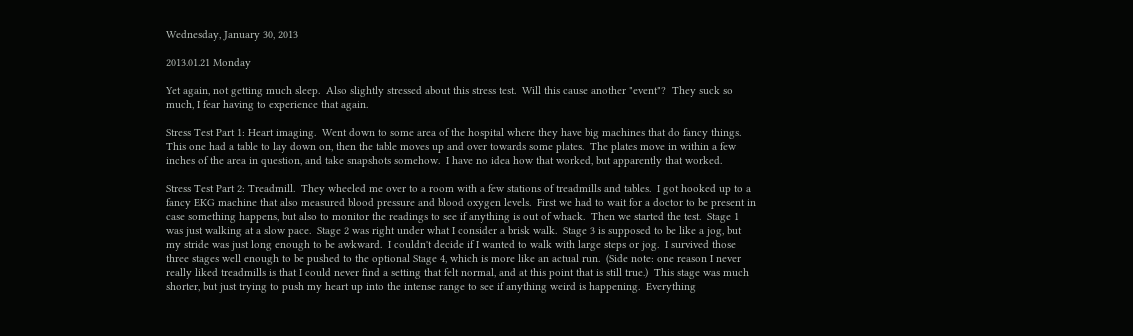Wednesday, January 30, 2013

2013.01.21 Monday

Yet again, not getting much sleep.  Also slightly stressed about this stress test.  Will this cause another "event"?  They suck so much, I fear having to experience that again.

Stress Test Part 1: Heart imaging.  Went down to some area of the hospital where they have big machines that do fancy things.  This one had a table to lay down on, then the table moves up and over towards some plates.  The plates move in within a few inches of the area in question, and take snapshots somehow.  I have no idea how that worked, but apparently that worked.

Stress Test Part 2: Treadmill.  They wheeled me over to a room with a few stations of treadmills and tables.  I got hooked up to a fancy EKG machine that also measured blood pressure and blood oxygen levels.  First we had to wait for a doctor to be present in case something happens, but also to monitor the readings to see if anything is out of whack.  Then we started the test.  Stage 1 was just walking at a slow pace.  Stage 2 was right under what I consider a brisk walk.  Stage 3 is supposed to be like a jog, but my stride was just long enough to be awkward.  I couldn't decide if I wanted to walk with large steps or jog.  I survived those three stages well enough to be pushed to the optional Stage 4, which is more like an actual run.  (Side note: one reason I never really liked treadmills is that I could never find a setting that felt normal, and at this point that is still true.)  This stage was much shorter, but just trying to push my heart up into the intense range to see if anything weird is happening.  Everything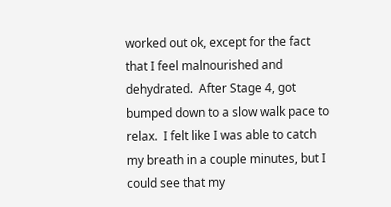worked out ok, except for the fact that I feel malnourished and dehydrated.  After Stage 4, got bumped down to a slow walk pace to relax.  I felt like I was able to catch my breath in a couple minutes, but I could see that my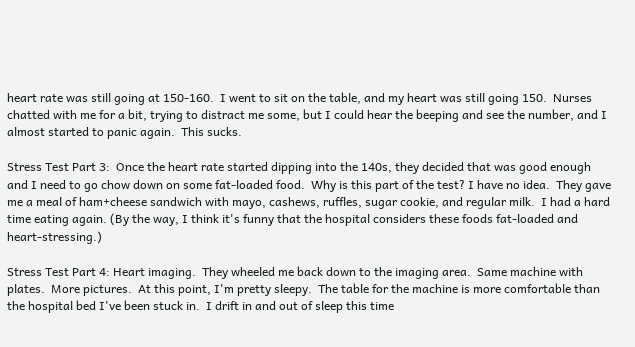heart rate was still going at 150-160.  I went to sit on the table, and my heart was still going 150.  Nurses chatted with me for a bit, trying to distract me some, but I could hear the beeping and see the number, and I almost started to panic again.  This sucks.

Stress Test Part 3:  Once the heart rate started dipping into the 140s, they decided that was good enough and I need to go chow down on some fat-loaded food.  Why is this part of the test? I have no idea.  They gave me a meal of ham+cheese sandwich with mayo, cashews, ruffles, sugar cookie, and regular milk.  I had a hard time eating again. (By the way, I think it's funny that the hospital considers these foods fat-loaded and heart-stressing.)

Stress Test Part 4: Heart imaging.  They wheeled me back down to the imaging area.  Same machine with plates.  More pictures.  At this point, I'm pretty sleepy.  The table for the machine is more comfortable than the hospital bed I've been stuck in.  I drift in and out of sleep this time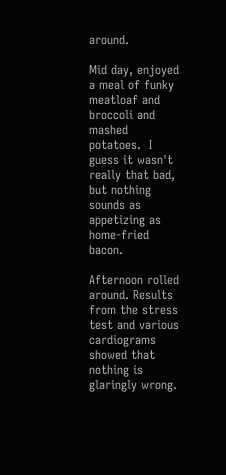around.

Mid day, enjoyed a meal of funky meatloaf and broccoli and mashed potatoes.  I guess it wasn't really that bad, but nothing sounds as appetizing as home-fried bacon.

Afternoon rolled around. Results from the stress test and various cardiograms showed that nothing is glaringly wrong.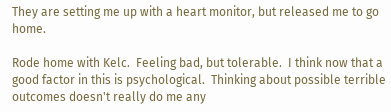They are setting me up with a heart monitor, but released me to go home.

Rode home with Kelc.  Feeling bad, but tolerable.  I think now that a good factor in this is psychological.  Thinking about possible terrible outcomes doesn't really do me any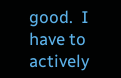good.  I have to actively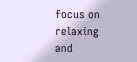focus on relaxing and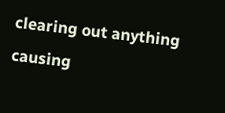clearing out anything causing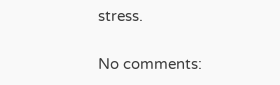stress.

No comments: